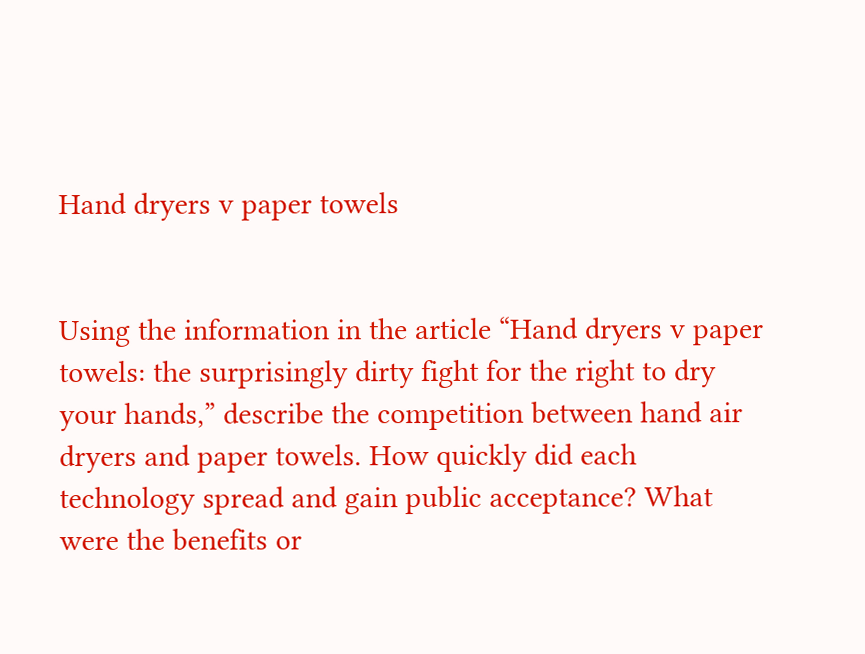Hand dryers v paper towels


Using the information in the article “Hand dryers v paper towels: the surprisingly dirty fight for the right to dry your hands,” describe the competition between hand air dryers and paper towels. How quickly did each technology spread and gain public acceptance? What were the benefits or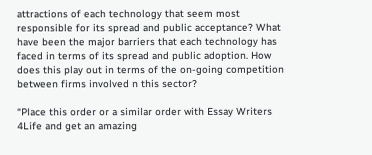attractions of each technology that seem most responsible for its spread and public acceptance? What have been the major barriers that each technology has faced in terms of its spread and public adoption. How does this play out in terms of the on-going competition between firms involved n this sector?

“Place this order or a similar order with Essay Writers 4Life and get an amazing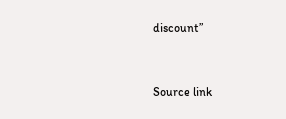discount”


Source link